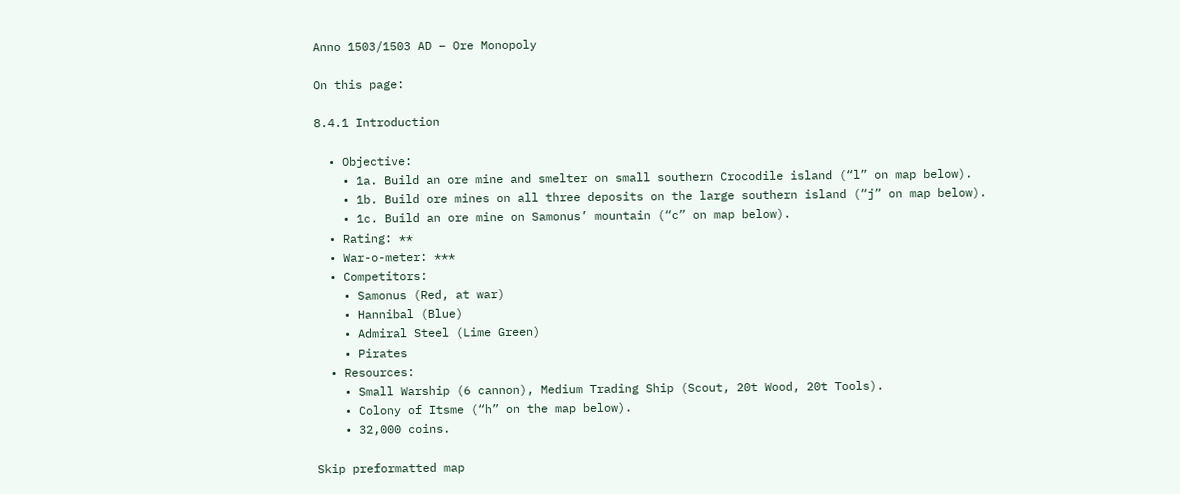Anno 1503/1503 AD – Ore Monopoly

On this page:

8.4.1 Introduction

  • Objective:
    • 1a. Build an ore mine and smelter on small southern Crocodile island (“l” on map below).
    • 1b. Build ore mines on all three deposits on the large southern island (“j” on map below).
    • 1c. Build an ore mine on Samonus’ mountain (“c” on map below).
  • Rating: **
  • War-o-meter: ***
  • Competitors:
    • Samonus (Red, at war)
    • Hannibal (Blue)
    • Admiral Steel (Lime Green)
    • Pirates
  • Resources:
    • Small Warship (6 cannon), Medium Trading Ship (Scout, 20t Wood, 20t Tools).
    • Colony of Itsme (“h” on the map below).
    • 32,000 coins.

Skip preformatted map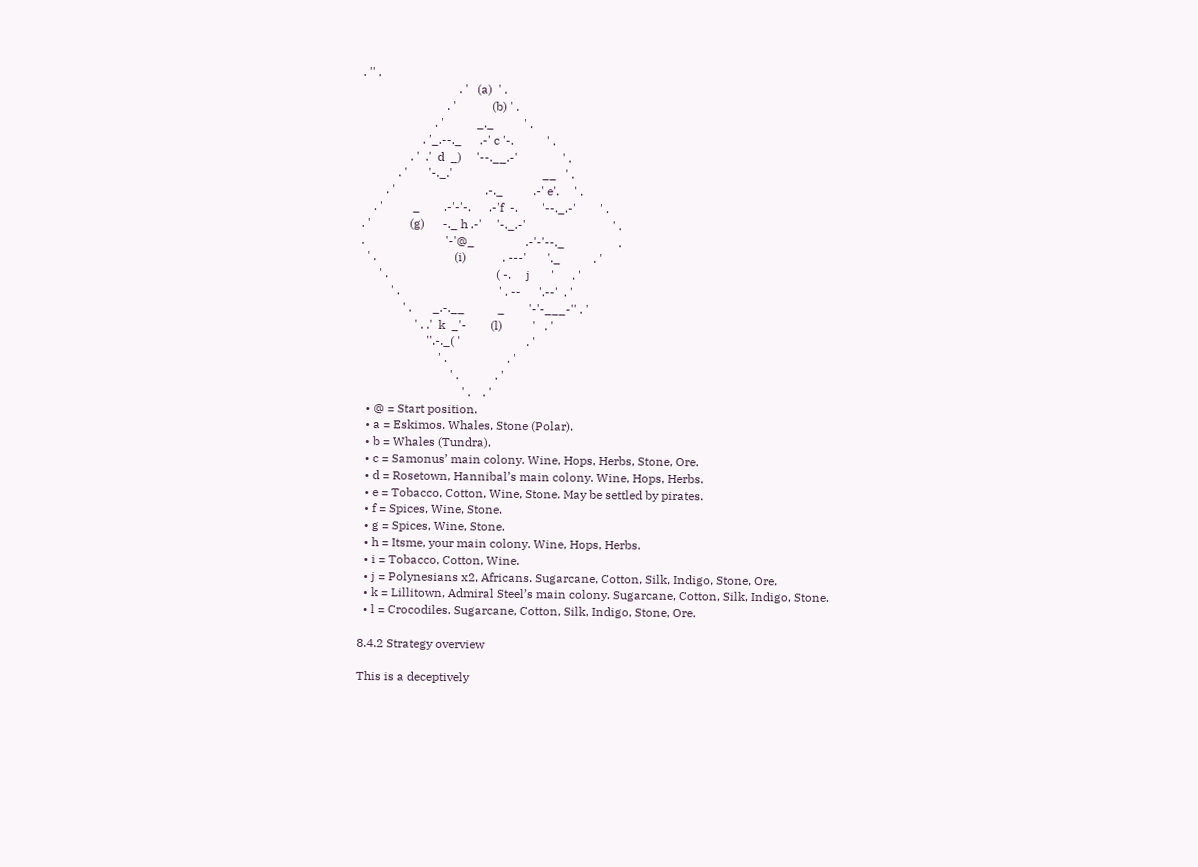. '' .
                                . '   (a)  ' .
                            . '            (b) ' .
                        . '           _._          ' .
                    . '_.--._      .-' c '-.           ' .
                . '  .'  d  _)     '--.__.-'               ' .
            . '       '-._.'                              __   ' .
        . '                              .-._          .-' e'.     ' .
    . '          _        .-'-'-.      .-'f  -.        '--._.-'        ' .
. '             (g)      -._ h .-'     '-._.-'                             ' .
.                           '-'@_                 .-'-'--._                  .
  ' .                          (i)            . ---'       '._           . '
      ' .                                    ( -.     j       '      . '
          ' .                                 ' . --      '.--'  . '
              ' .       _.-.__           _        '-'-___-'' . '
                  ' . .'  k  _'-        (l)          '   . '
                      ''.-._( '                      . '
                          ' .                    . '
                              ' .            . '
                                  ' .    . '
  • @ = Start position.
  • a = Eskimos. Whales, Stone (Polar).
  • b = Whales (Tundra).
  • c = Samonus’ main colony. Wine, Hops, Herbs, Stone, Ore.
  • d = Rosetown, Hannibal’s main colony. Wine, Hops, Herbs.
  • e = Tobacco, Cotton, Wine, Stone. May be settled by pirates.
  • f = Spices, Wine, Stone.
  • g = Spices, Wine, Stone.
  • h = Itsme, your main colony. Wine, Hops, Herbs.
  • i = Tobacco, Cotton, Wine.
  • j = Polynesians x2, Africans. Sugarcane, Cotton, Silk, Indigo, Stone, Ore.
  • k = Lillitown, Admiral Steel’s main colony. Sugarcane, Cotton, Silk, Indigo, Stone.
  • l = Crocodiles. Sugarcane, Cotton, Silk, Indigo, Stone, Ore.

8.4.2 Strategy overview

This is a deceptively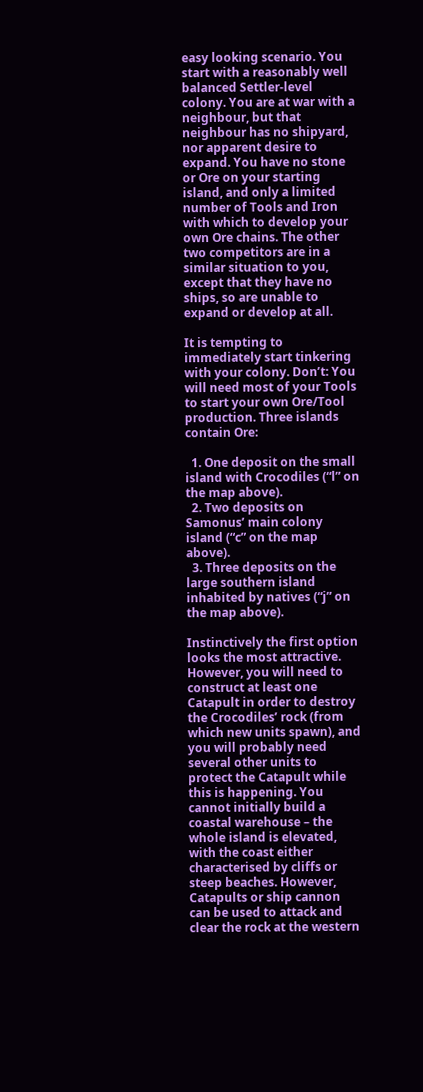easy looking scenario. You start with a reasonably well balanced Settler-level colony. You are at war with a neighbour, but that neighbour has no shipyard, nor apparent desire to expand. You have no stone or Ore on your starting island, and only a limited number of Tools and Iron with which to develop your own Ore chains. The other two competitors are in a similar situation to you, except that they have no ships, so are unable to expand or develop at all.

It is tempting to immediately start tinkering with your colony. Don’t: You will need most of your Tools to start your own Ore/Tool production. Three islands contain Ore:

  1. One deposit on the small island with Crocodiles (“l” on the map above).
  2. Two deposits on Samonus’ main colony island (“c” on the map above).
  3. Three deposits on the large southern island inhabited by natives (“j” on the map above).

Instinctively the first option looks the most attractive. However, you will need to construct at least one Catapult in order to destroy the Crocodiles’ rock (from which new units spawn), and you will probably need several other units to protect the Catapult while this is happening. You cannot initially build a coastal warehouse – the whole island is elevated, with the coast either characterised by cliffs or steep beaches. However, Catapults or ship cannon can be used to attack and clear the rock at the western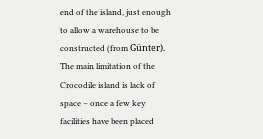end of the island, just enough to allow a warehouse to be constructed (from Günter). The main limitation of the Crocodile island is lack of space – once a few key facilities have been placed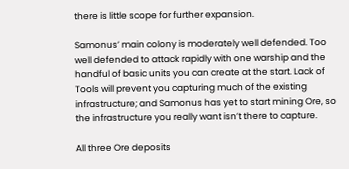there is little scope for further expansion.

Samonus’ main colony is moderately well defended. Too well defended to attack rapidly with one warship and the handful of basic units you can create at the start. Lack of Tools will prevent you capturing much of the existing infrastructure; and Samonus has yet to start mining Ore, so the infrastructure you really want isn’t there to capture.

All three Ore deposits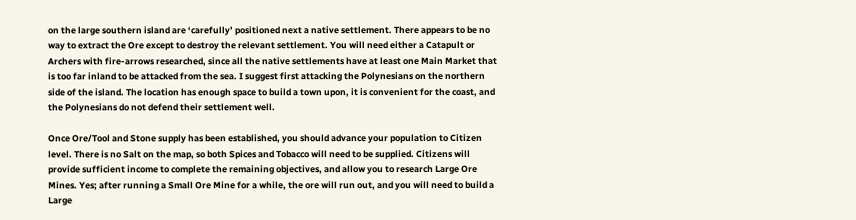on the large southern island are ‘carefully’ positioned next a native settlement. There appears to be no way to extract the Ore except to destroy the relevant settlement. You will need either a Catapult or Archers with fire-arrows researched, since all the native settlements have at least one Main Market that is too far inland to be attacked from the sea. I suggest first attacking the Polynesians on the northern side of the island. The location has enough space to build a town upon, it is convenient for the coast, and the Polynesians do not defend their settlement well.

Once Ore/Tool and Stone supply has been established, you should advance your population to Citizen level. There is no Salt on the map, so both Spices and Tobacco will need to be supplied. Citizens will provide sufficient income to complete the remaining objectives, and allow you to research Large Ore Mines. Yes; after running a Small Ore Mine for a while, the ore will run out, and you will need to build a Large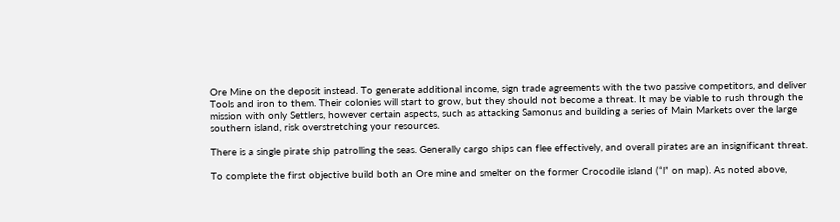Ore Mine on the deposit instead. To generate additional income, sign trade agreements with the two passive competitors, and deliver Tools and iron to them. Their colonies will start to grow, but they should not become a threat. It may be viable to rush through the mission with only Settlers, however certain aspects, such as attacking Samonus and building a series of Main Markets over the large southern island, risk overstretching your resources.

There is a single pirate ship patrolling the seas. Generally cargo ships can flee effectively, and overall pirates are an insignificant threat.

To complete the first objective build both an Ore mine and smelter on the former Crocodile island (“l” on map). As noted above,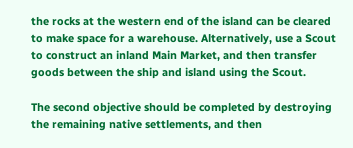the rocks at the western end of the island can be cleared to make space for a warehouse. Alternatively, use a Scout to construct an inland Main Market, and then transfer goods between the ship and island using the Scout.

The second objective should be completed by destroying the remaining native settlements, and then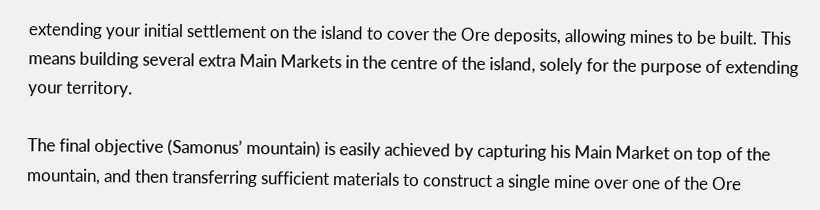extending your initial settlement on the island to cover the Ore deposits, allowing mines to be built. This means building several extra Main Markets in the centre of the island, solely for the purpose of extending your territory.

The final objective (Samonus’ mountain) is easily achieved by capturing his Main Market on top of the mountain, and then transferring sufficient materials to construct a single mine over one of the Ore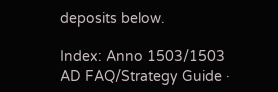deposits below.

Index: Anno 1503/1503 AD FAQ/Strategy Guide ·